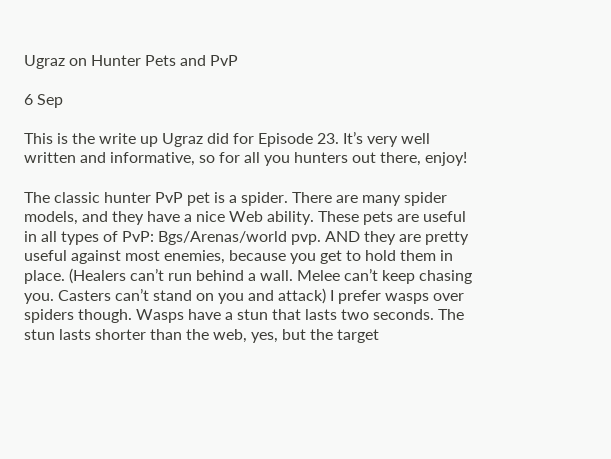Ugraz on Hunter Pets and PvP

6 Sep

This is the write up Ugraz did for Episode 23. It’s very well written and informative, so for all you hunters out there, enjoy!

The classic hunter PvP pet is a spider. There are many spider models, and they have a nice Web ability. These pets are useful in all types of PvP: Bgs/Arenas/world pvp. AND they are pretty useful against most enemies, because you get to hold them in place. (Healers can’t run behind a wall. Melee can’t keep chasing you. Casters can’t stand on you and attack) I prefer wasps over spiders though. Wasps have a stun that lasts two seconds. The stun lasts shorter than the web, yes, but the target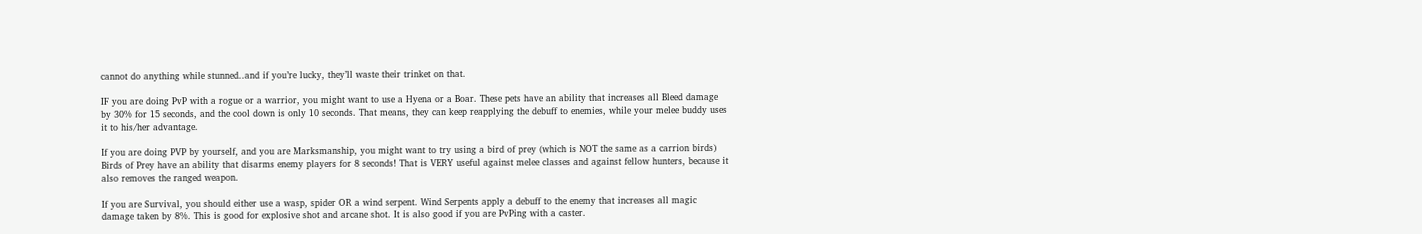cannot do anything while stunned..and if you’re lucky, they’ll waste their trinket on that.

IF you are doing PvP with a rogue or a warrior, you might want to use a Hyena or a Boar. These pets have an ability that increases all Bleed damage by 30% for 15 seconds, and the cool down is only 10 seconds. That means, they can keep reapplying the debuff to enemies, while your melee buddy uses it to his/her advantage.

If you are doing PVP by yourself, and you are Marksmanship, you might want to try using a bird of prey (which is NOT the same as a carrion birds) Birds of Prey have an ability that disarms enemy players for 8 seconds! That is VERY useful against melee classes and against fellow hunters, because it also removes the ranged weapon.

If you are Survival, you should either use a wasp, spider OR a wind serpent. Wind Serpents apply a debuff to the enemy that increases all magic damage taken by 8%. This is good for explosive shot and arcane shot. It is also good if you are PvPing with a caster.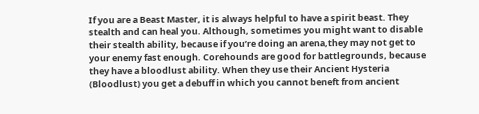If you are a Beast Master, it is always helpful to have a spirit beast. They stealth and can heal you. Although, sometimes you might want to disable their stealth ability, because if you’re doing an arena,they may not get to your enemy fast enough. Corehounds are good for battlegrounds, because they have a bloodlust ability. When they use their Ancient Hysteria (Bloodlust) you get a debuff in which you cannot beneft from ancient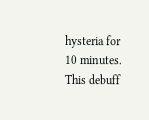hysteria for 10 minutes. This debuff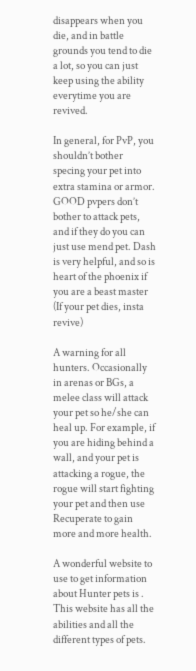disappears when you die, and in battle grounds you tend to die a lot, so you can just keep using the ability everytime you are revived.

In general, for PvP, you shouldn’t bother specing your pet into extra stamina or armor. GOOD pvpers don’t bother to attack pets, and if they do you can just use mend pet. Dash is very helpful, and so is heart of the phoenix if you are a beast master (If your pet dies, insta revive)

A warning for all hunters. Occasionally in arenas or BGs, a melee class will attack your pet so he/she can heal up. For example, if you are hiding behind a wall, and your pet is attacking a rogue, the rogue will start fighting your pet and then use Recuperate to gain more and more health.

A wonderful website to use to get information about Hunter pets is . This website has all the abilities and all the different types of pets.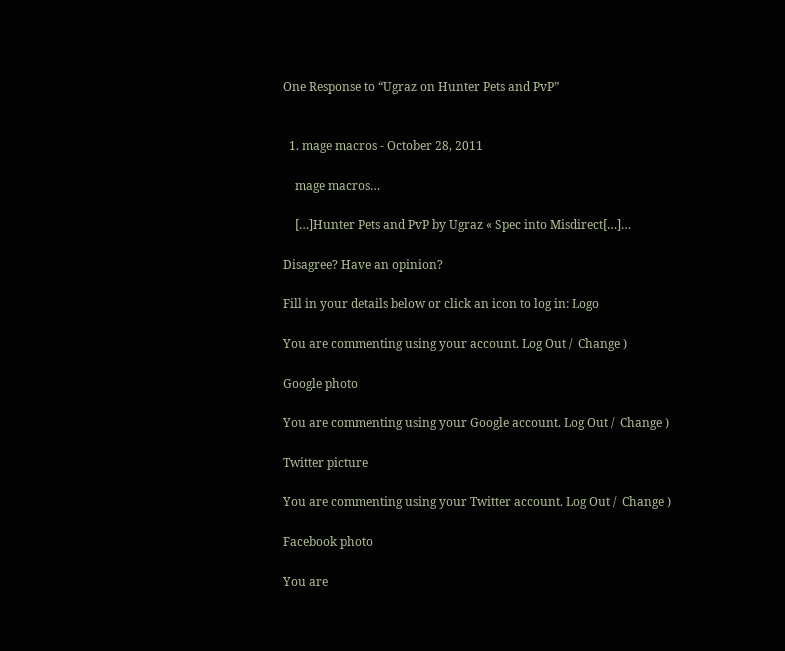One Response to “Ugraz on Hunter Pets and PvP”


  1. mage macros - October 28, 2011

    mage macros…

    […]Hunter Pets and PvP by Ugraz « Spec into Misdirect[…]…

Disagree? Have an opinion?

Fill in your details below or click an icon to log in: Logo

You are commenting using your account. Log Out /  Change )

Google photo

You are commenting using your Google account. Log Out /  Change )

Twitter picture

You are commenting using your Twitter account. Log Out /  Change )

Facebook photo

You are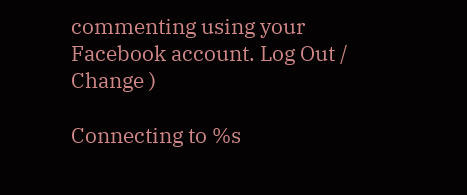commenting using your Facebook account. Log Out /  Change )

Connecting to %s